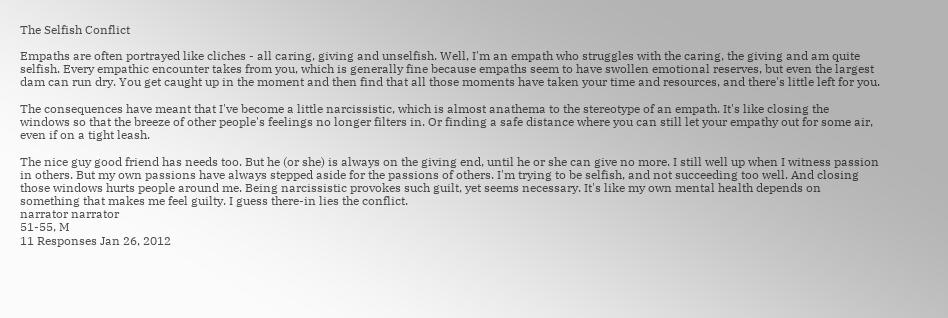The Selfish Conflict

Empaths are often portrayed like cliches - all caring, giving and unselfish. Well, I'm an empath who struggles with the caring, the giving and am quite selfish. Every empathic encounter takes from you, which is generally fine because empaths seem to have swollen emotional reserves, but even the largest dam can run dry. You get caught up in the moment and then find that all those moments have taken your time and resources, and there's little left for you.

The consequences have meant that I've become a little narcissistic, which is almost anathema to the stereotype of an empath. It's like closing the windows so that the breeze of other people's feelings no longer filters in. Or finding a safe distance where you can still let your empathy out for some air, even if on a tight leash.

The nice guy good friend has needs too. But he (or she) is always on the giving end, until he or she can give no more. I still well up when I witness passion in others. But my own passions have always stepped aside for the passions of others. I'm trying to be selfish, and not succeeding too well. And closing those windows hurts people around me. Being narcissistic provokes such guilt, yet seems necessary. It's like my own mental health depends on something that makes me feel guilty. I guess there-in lies the conflict.
narrator narrator
51-55, M
11 Responses Jan 26, 2012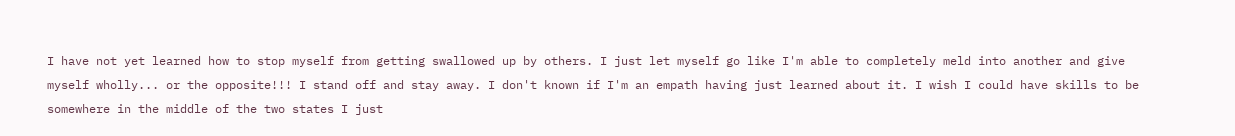I have not yet learned how to stop myself from getting swallowed up by others. I just let myself go like I'm able to completely meld into another and give myself wholly... or the opposite!!! I stand off and stay away. I don't known if I'm an empath having just learned about it. I wish I could have skills to be somewhere in the middle of the two states I just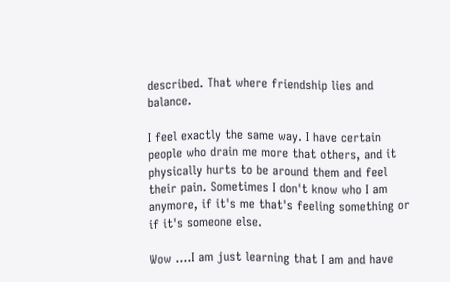described. That where friendship lies and balance.

I feel exactly the same way. I have certain people who drain me more that others, and it physically hurts to be around them and feel their pain. Sometimes I don't know who I am anymore, if it's me that's feeling something or if it's someone else.

Wow ....I am just learning that I am and have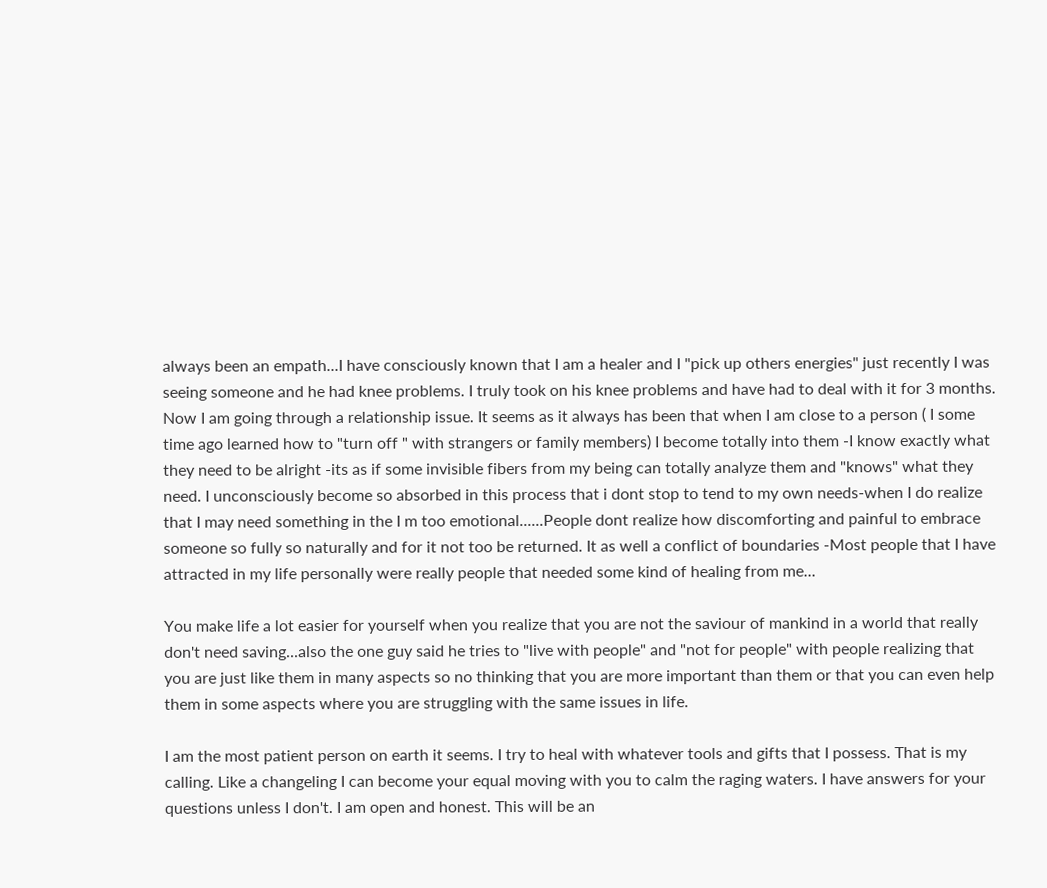always been an empath...I have consciously known that I am a healer and I "pick up others energies" just recently I was seeing someone and he had knee problems. I truly took on his knee problems and have had to deal with it for 3 months. Now I am going through a relationship issue. It seems as it always has been that when I am close to a person ( I some time ago learned how to "turn off " with strangers or family members) I become totally into them -I know exactly what they need to be alright -its as if some invisible fibers from my being can totally analyze them and "knows" what they need. I unconsciously become so absorbed in this process that i dont stop to tend to my own needs-when I do realize that I may need something in the I m too emotional......People dont realize how discomforting and painful to embrace someone so fully so naturally and for it not too be returned. It as well a conflict of boundaries -Most people that I have attracted in my life personally were really people that needed some kind of healing from me...

You make life a lot easier for yourself when you realize that you are not the saviour of mankind in a world that really don't need saving...also the one guy said he tries to "live with people" and "not for people" with people realizing that you are just like them in many aspects so no thinking that you are more important than them or that you can even help them in some aspects where you are struggling with the same issues in life.

I am the most patient person on earth it seems. I try to heal with whatever tools and gifts that I possess. That is my calling. Like a changeling I can become your equal moving with you to calm the raging waters. I have answers for your questions unless I don't. I am open and honest. This will be an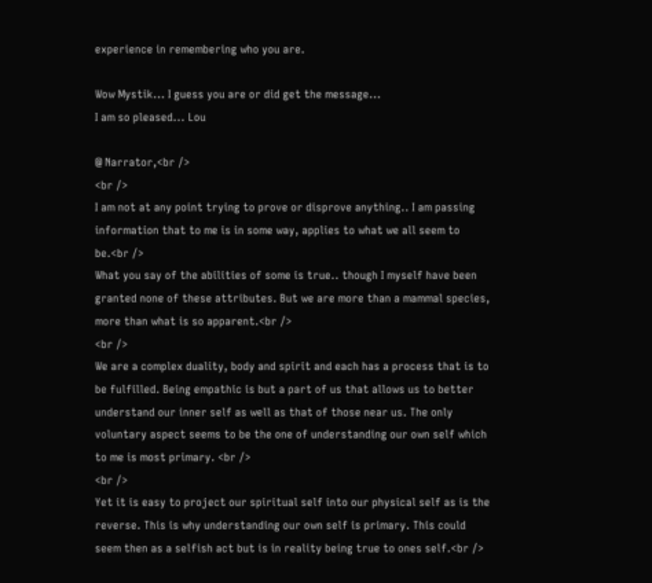experience in remembering who you are.

Wow Mystik... I guess you are or did get the message...
I am so pleased... Lou

@ Narrator,<br />
<br />
I am not at any point trying to prove or disprove anything.. I am passing information that to me is in some way, applies to what we all seem to be.<br />
What you say of the abilities of some is true.. though I myself have been granted none of these attributes. But we are more than a mammal species, more than what is so apparent.<br />
<br />
We are a complex duality, body and spirit and each has a process that is to be fulfilled. Being empathic is but a part of us that allows us to better understand our inner self as well as that of those near us. The only voluntary aspect seems to be the one of understanding our own self which to me is most primary. <br />
<br />
Yet it is easy to project our spiritual self into our physical self as is the reverse. This is why understanding our own self is primary. This could seem then as a selfish act but is in reality being true to ones self.<br />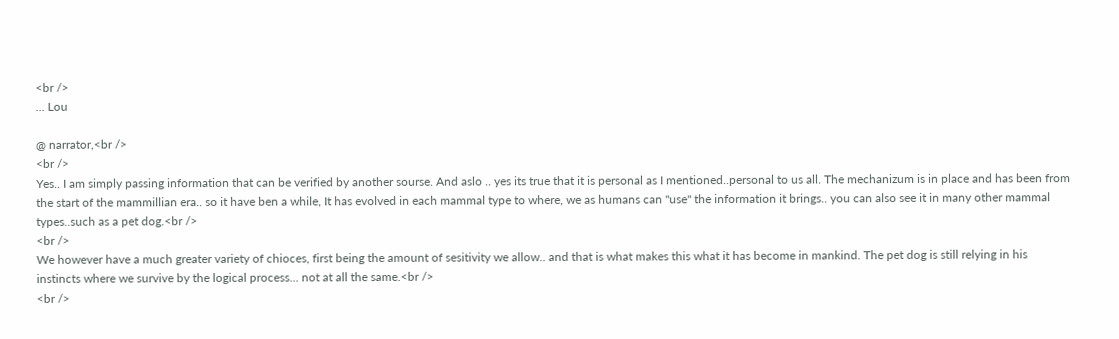<br />
... Lou

@ narrator,<br />
<br />
Yes.. I am simply passing information that can be verified by another sourse. And aslo .. yes its true that it is personal as I mentioned..personal to us all. The mechanizum is in place and has been from the start of the mammillian era.. so it have ben a while, It has evolved in each mammal type to where, we as humans can "use" the information it brings.. you can also see it in many other mammal types..such as a pet dog.<br />
<br />
We however have a much greater variety of chioces, first being the amount of sesitivity we allow.. and that is what makes this what it has become in mankind. The pet dog is still relying in his instincts where we survive by the logical process... not at all the same.<br />
<br />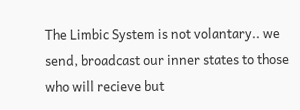The Limbic System is not volantary.. we send, broadcast our inner states to those who will recieve but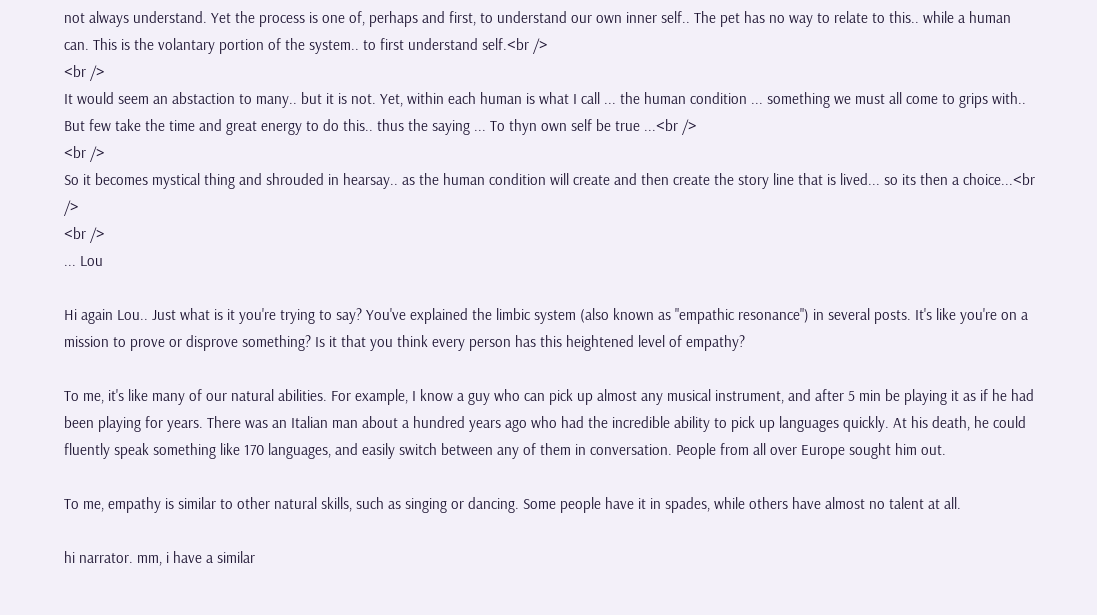not always understand. Yet the process is one of, perhaps and first, to understand our own inner self.. The pet has no way to relate to this.. while a human can. This is the volantary portion of the system.. to first understand self.<br />
<br />
It would seem an abstaction to many.. but it is not. Yet, within each human is what I call ... the human condition ... something we must all come to grips with.. But few take the time and great energy to do this.. thus the saying ... To thyn own self be true ...<br />
<br />
So it becomes mystical thing and shrouded in hearsay.. as the human condition will create and then create the story line that is lived... so its then a choice...<br />
<br />
... Lou

Hi again Lou.. Just what is it you're trying to say? You've explained the limbic system (also known as "empathic resonance") in several posts. It's like you're on a mission to prove or disprove something? Is it that you think every person has this heightened level of empathy?

To me, it's like many of our natural abilities. For example, I know a guy who can pick up almost any musical instrument, and after 5 min be playing it as if he had been playing for years. There was an Italian man about a hundred years ago who had the incredible ability to pick up languages quickly. At his death, he could fluently speak something like 170 languages, and easily switch between any of them in conversation. People from all over Europe sought him out.

To me, empathy is similar to other natural skills, such as singing or dancing. Some people have it in spades, while others have almost no talent at all.

hi narrator. mm, i have a similar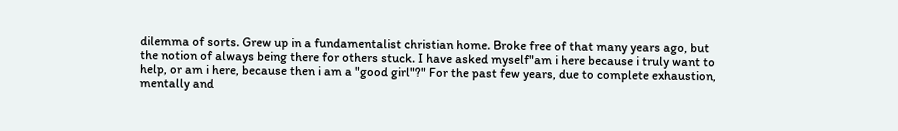dilemma of sorts. Grew up in a fundamentalist christian home. Broke free of that many years ago, but the notion of always being there for others stuck. I have asked myself"am i here because i truly want to help, or am i here, because then i am a "good girl"?" For the past few years, due to complete exhaustion, mentally and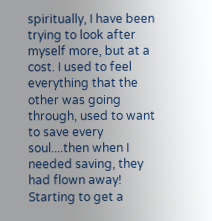spiritually, I have been trying to look after myself more, but at a cost. I used to feel everything that the other was going through, used to want to save every soul....then when I needed saving, they had flown away! Starting to get a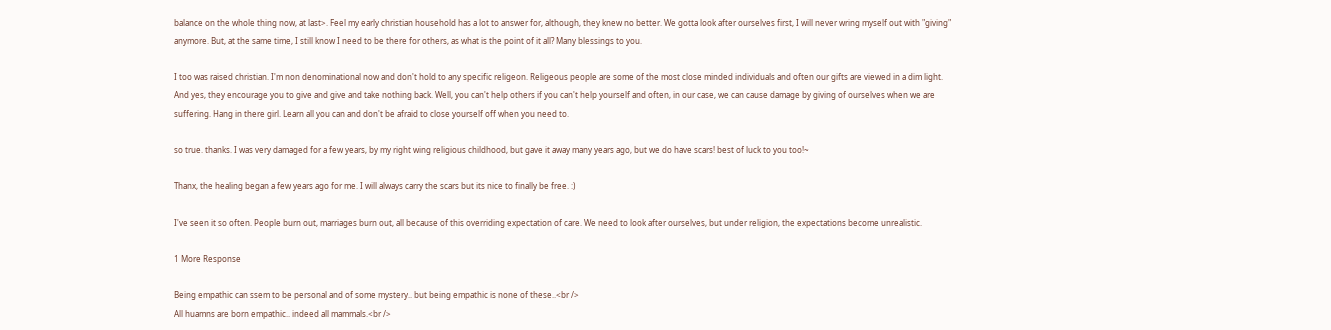balance on the whole thing now, at last>. Feel my early christian household has a lot to answer for, although, they knew no better. We gotta look after ourselves first, I will never wring myself out with "giving" anymore. But, at the same time, I still know I need to be there for others, as what is the point of it all? Many blessings to you.

I too was raised christian. I'm non denominational now and don't hold to any specific religeon. Religeous people are some of the most close minded individuals and often our gifts are viewed in a dim light. And yes, they encourage you to give and give and take nothing back. Well, you can't help others if you can't help yourself and often, in our case, we can cause damage by giving of ourselves when we are suffering. Hang in there girl. Learn all you can and don't be afraid to close yourself off when you need to.

so true. thanks. I was very damaged for a few years, by my right wing religious childhood, but gave it away many years ago, but we do have scars! best of luck to you too!~

Thanx, the healing began a few years ago for me. I will always carry the scars but its nice to finally be free. :)

I've seen it so often. People burn out, marriages burn out, all because of this overriding expectation of care. We need to look after ourselves, but under religion, the expectations become unrealistic.

1 More Response

Being empathic can ssem to be personal and of some mystery.. but being empathic is none of these..<br />
All huamns are born empathic.. indeed all mammals.<br />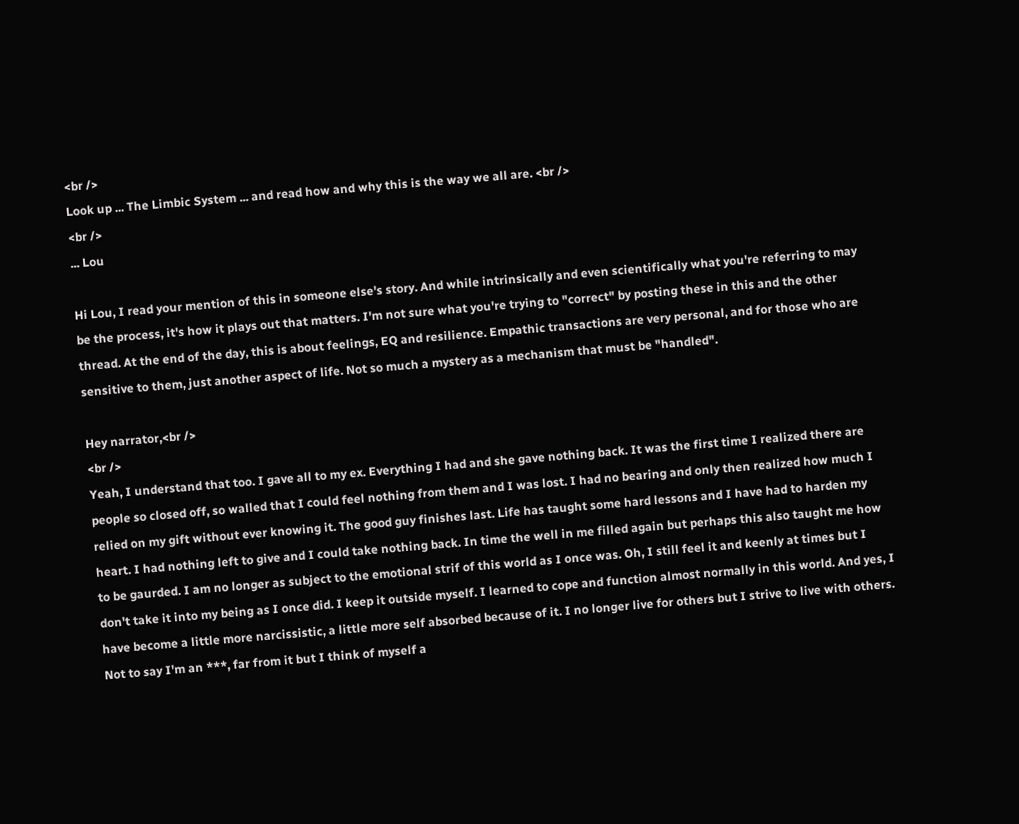<br />
Look up ... The Limbic System ... and read how and why this is the way we all are. <br />
<br />
... Lou

Hi Lou, I read your mention of this in someone else's story. And while intrinsically and even scientifically what you're referring to may be the process, it's how it plays out that matters. I'm not sure what you're trying to "correct" by posting these in this and the other thread. At the end of the day, this is about feelings, EQ and resilience. Empathic transactions are very personal, and for those who are sensitive to them, just another aspect of life. Not so much a mystery as a mechanism that must be "handled".

Hey narrator,<br />
<br />
Yeah, I understand that too. I gave all to my ex. Everything I had and she gave nothing back. It was the first time I realized there are people so closed off, so walled that I could feel nothing from them and I was lost. I had no bearing and only then realized how much I relied on my gift without ever knowing it. The good guy finishes last. Life has taught some hard lessons and I have had to harden my heart. I had nothing left to give and I could take nothing back. In time the well in me filled again but perhaps this also taught me how to be gaurded. I am no longer as subject to the emotional strif of this world as I once was. Oh, I still feel it and keenly at times but I don't take it into my being as I once did. I keep it outside myself. I learned to cope and function almost normally in this world. And yes, I have become a little more narcissistic, a little more self absorbed because of it. I no longer live for others but I strive to live with others. Not to say I'm an ***, far from it but I think of myself a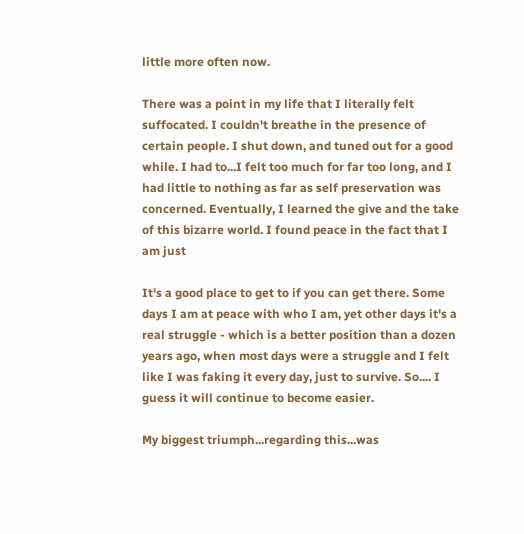little more often now.

There was a point in my life that I literally felt suffocated. I couldn't breathe in the presence of certain people. I shut down, and tuned out for a good while. I had to...I felt too much for far too long, and I had little to nothing as far as self preservation was concerned. Eventually, I learned the give and the take of this bizarre world. I found peace in the fact that I am just

It's a good place to get to if you can get there. Some days I am at peace with who I am, yet other days it's a real struggle - which is a better position than a dozen years ago, when most days were a struggle and I felt like I was faking it every day, just to survive. So.... I guess it will continue to become easier.

My biggest triumph...regarding this...was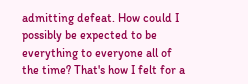admitting defeat. How could I possibly be expected to be everything to everyone all of the time? That's how I felt for a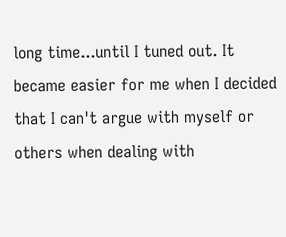long time...until I tuned out. It became easier for me when I decided that I can't argue with myself or others when dealing with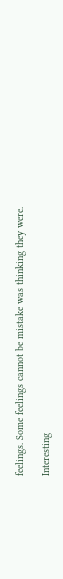feelings. Some feelings cannot be mistake was thinking they were.

Interesting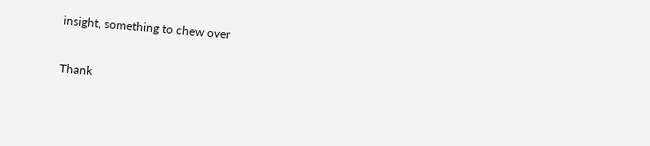insight, something to chew over

Thank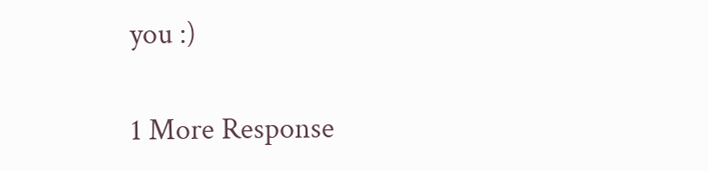you :)

1 More Response